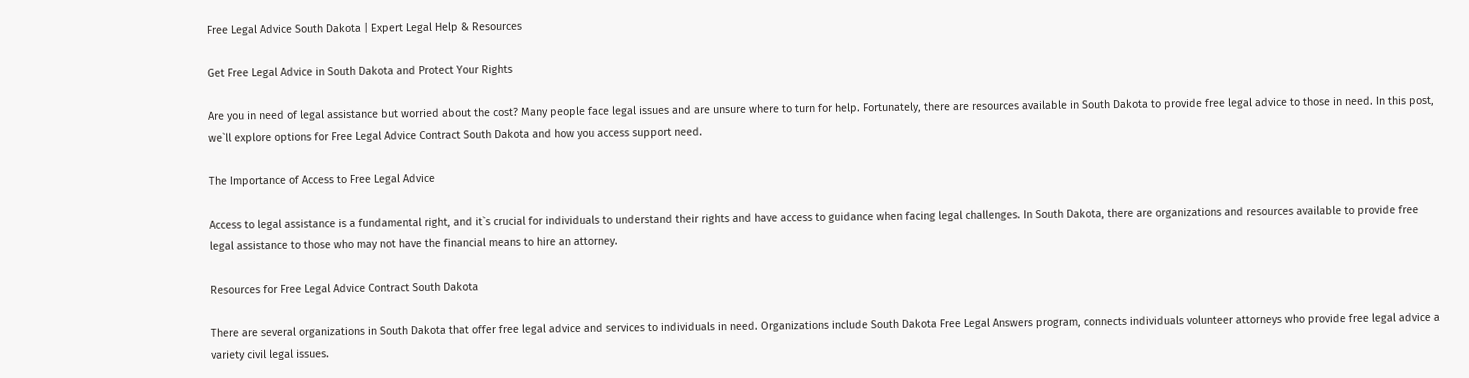Free Legal Advice South Dakota | Expert Legal Help & Resources

Get Free Legal Advice in South Dakota and Protect Your Rights

Are you in need of legal assistance but worried about the cost? Many people face legal issues and are unsure where to turn for help. Fortunately, there are resources available in South Dakota to provide free legal advice to those in need. In this post, we`ll explore options for Free Legal Advice Contract South Dakota and how you access support need.

The Importance of Access to Free Legal Advice

Access to legal assistance is a fundamental right, and it`s crucial for individuals to understand their rights and have access to guidance when facing legal challenges. In South Dakota, there are organizations and resources available to provide free legal assistance to those who may not have the financial means to hire an attorney.

Resources for Free Legal Advice Contract South Dakota

There are several organizations in South Dakota that offer free legal advice and services to individuals in need. Organizations include South Dakota Free Legal Answers program, connects individuals volunteer attorneys who provide free legal advice a variety civil legal issues.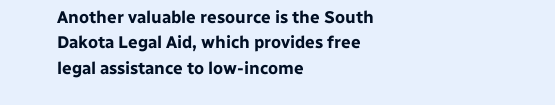Another valuable resource is the South Dakota Legal Aid, which provides free legal assistance to low-income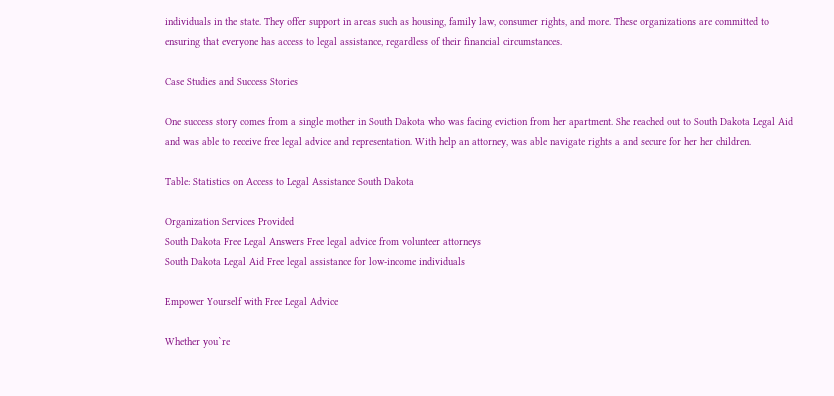individuals in the state. They offer support in areas such as housing, family law, consumer rights, and more. These organizations are committed to ensuring that everyone has access to legal assistance, regardless of their financial circumstances.

Case Studies and Success Stories

One success story comes from a single mother in South Dakota who was facing eviction from her apartment. She reached out to South Dakota Legal Aid and was able to receive free legal advice and representation. With help an attorney, was able navigate rights a and secure for her her children.

Table: Statistics on Access to Legal Assistance South Dakota

Organization Services Provided
South Dakota Free Legal Answers Free legal advice from volunteer attorneys
South Dakota Legal Aid Free legal assistance for low-income individuals

Empower Yourself with Free Legal Advice

Whether you`re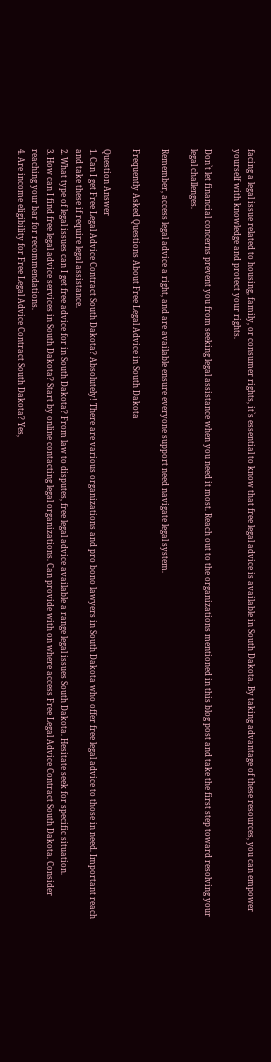facing a legal issue related to housing, family, or consumer rights, it`s essential to know that free legal advice is available in South Dakota. By taking advantage of these resources, you can empower yourself with knowledge and protect your rights.

Don`t let financial concerns prevent you from seeking legal assistance when you need it most. Reach out to the organizations mentioned in this blog post and take the first step toward resolving your legal challenges.

Remember, access legal advice a right, and are available ensure everyone support need navigate legal system.

Frequently Asked Questions About Free Legal Advice in South Dakota

Question Answer
1. Can I get Free Legal Advice Contract South Dakota? Absolutely! There are various organizations and pro bono lawyers in South Dakota who offer free legal advice to those in need. Important reach and take these if require legal assistance.
2. What type of legal issues can I get free advice for in South Dakota? From law to disputes, free legal advice available a range legal issues South Dakota. Hesitate seek for specific situation.
3. How can I find free legal advice services in South Dakota? Start by online contacting legal organizations. Can provide with on where access Free Legal Advice Contract South Dakota. Consider reaching your bar for recommendations.
4. Are income eligibility for Free Legal Advice Contract South Dakota? Yes,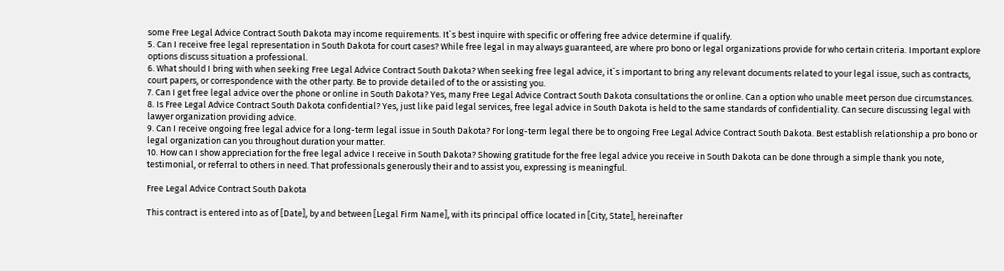some Free Legal Advice Contract South Dakota may income requirements. It`s best inquire with specific or offering free advice determine if qualify.
5. Can I receive free legal representation in South Dakota for court cases? While free legal in may always guaranteed, are where pro bono or legal organizations provide for who certain criteria. Important explore options discuss situation a professional.
6. What should I bring with when seeking Free Legal Advice Contract South Dakota? When seeking free legal advice, it`s important to bring any relevant documents related to your legal issue, such as contracts, court papers, or correspondence with the other party. Be to provide detailed of to the or assisting you.
7. Can I get free legal advice over the phone or online in South Dakota? Yes, many Free Legal Advice Contract South Dakota consultations the or online. Can a option who unable meet person due circumstances.
8. Is Free Legal Advice Contract South Dakota confidential? Yes, just like paid legal services, free legal advice in South Dakota is held to the same standards of confidentiality. Can secure discussing legal with lawyer organization providing advice.
9. Can I receive ongoing free legal advice for a long-term legal issue in South Dakota? For long-term legal there be to ongoing Free Legal Advice Contract South Dakota. Best establish relationship a pro bono or legal organization can you throughout duration your matter.
10. How can I show appreciation for the free legal advice I receive in South Dakota? Showing gratitude for the free legal advice you receive in South Dakota can be done through a simple thank you note, testimonial, or referral to others in need. That professionals generously their and to assist you, expressing is meaningful.

Free Legal Advice Contract South Dakota

This contract is entered into as of [Date], by and between [Legal Firm Name], with its principal office located in [City, State], hereinafter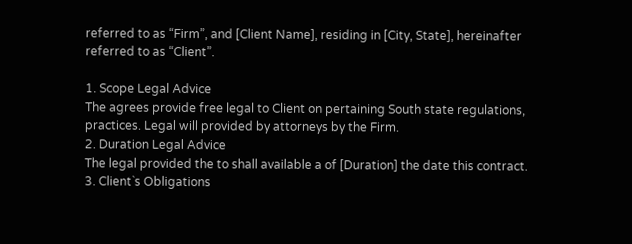referred to as “Firm”, and [Client Name], residing in [City, State], hereinafter referred to as “Client”.

1. Scope Legal Advice
The agrees provide free legal to Client on pertaining South state regulations, practices. Legal will provided by attorneys by the Firm.
2. Duration Legal Advice
The legal provided the to shall available a of [Duration] the date this contract.
3. Client`s Obligations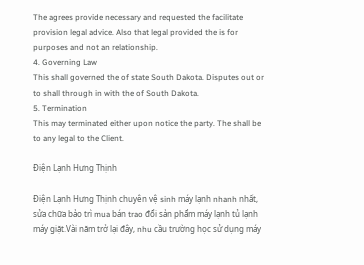The agrees provide necessary and requested the facilitate provision legal advice. Also that legal provided the is for purposes and not an relationship.
4. Governing Law
This shall governed the of state South Dakota. Disputes out or to shall through in with the of South Dakota.
5. Termination
This may terminated either upon notice the party. The shall be to any legal to the Client.

Điện Lạnh Hưng Thịnh

Điện Lạnh Hưng Thịnh chuyên vệ sinh máy lạnh nhanh nhất, sửa chữa bảo trì mua bán trao đổi sản phẩm máy lạnh tủ lạnh máy giặt.Vài năm trở lại đây, nhu cầu trường học sử dụng máy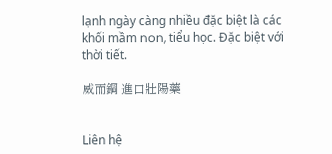lạnh ngày càng nhiều đặc biệt là các khối mầm non, tiểu học. Đặc biệt với thời tiết.

威而鋼 進口壯陽藥


Liên hệ